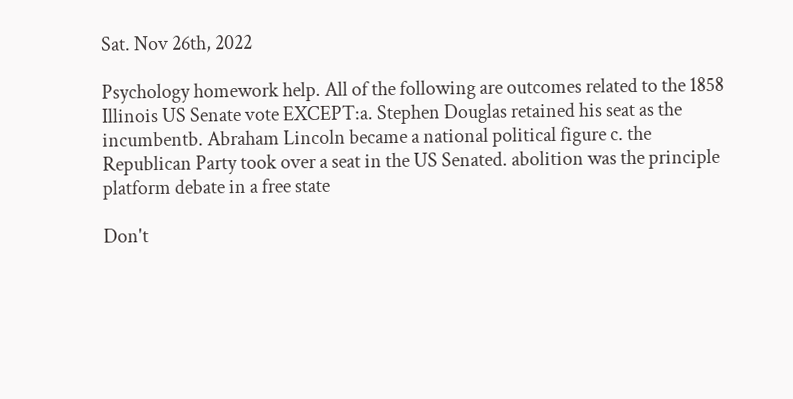Sat. Nov 26th, 2022

Psychology homework help. All of the following are outcomes related to the 1858 Illinois US Senate vote EXCEPT:a. Stephen Douglas retained his seat as the incumbentb. Abraham Lincoln became a national political figure c. the Republican Party took over a seat in the US Senated. abolition was the principle platform debate in a free state

Don't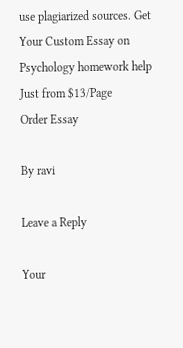use plagiarized sources. Get Your Custom Essay on
Psychology homework help
Just from $13/Page
Order Essay

By ravi

Leave a Reply

Your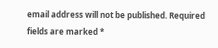email address will not be published. Required fields are marked *